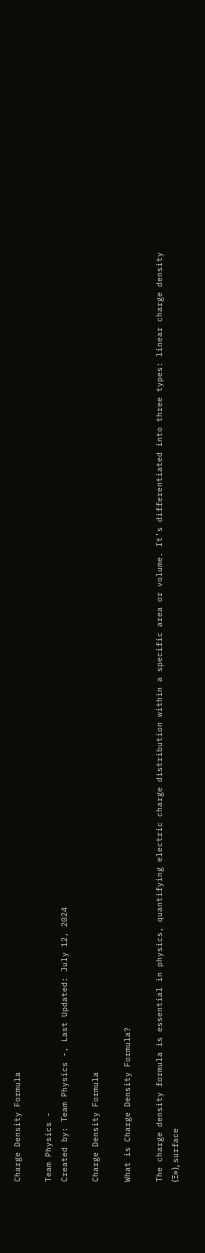Charge Density Formula

Team Physics -
Created by: Team Physics -, Last Updated: July 12, 2024

Charge Density Formula

What is Charge Density Formula?

The charge density formula is essential in physics, quantifying electric charge distribution within a specific area or volume. It’s differentiated into three types: linear charge density (Ξ»), surface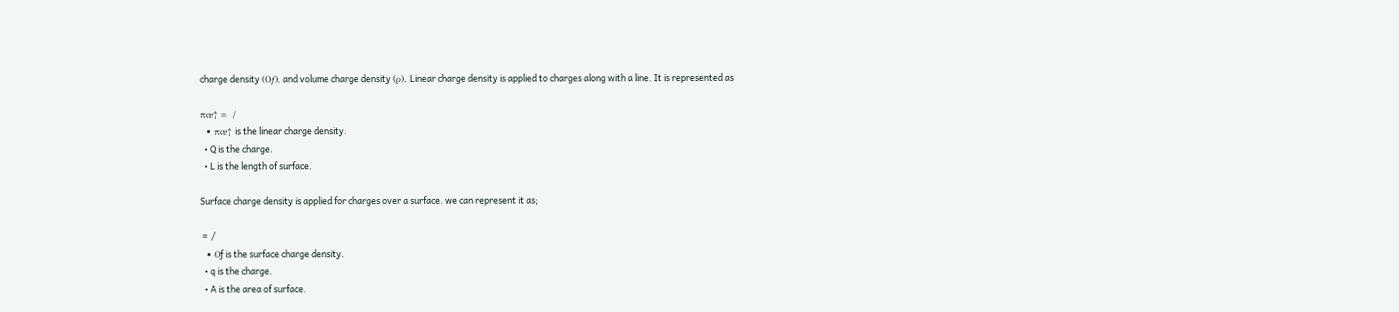charge density (Οƒ), and volume charge density (ρ). Linear charge density is applied to charges along with a line. It is represented as

πœ† =  /
  • πœ† is the linear charge density.
  • Q is the charge.
  • L is the length of surface.

Surface charge density is applied for charges over a surface. we can represent it as;

 =  /
  • Οƒ is the surface charge density.
  • q is the charge.
  • A is the area of surface.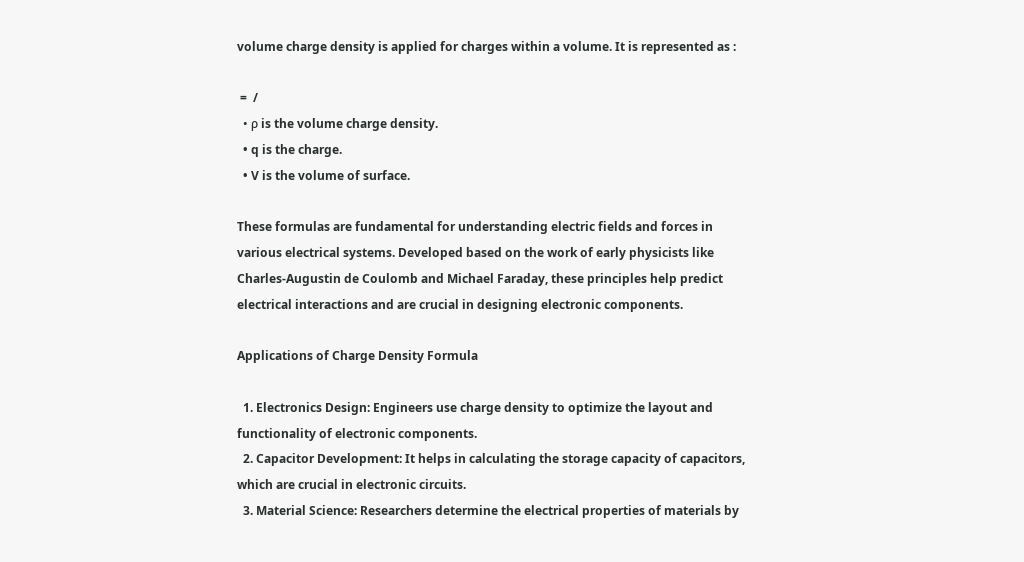volume charge density is applied for charges within a volume. It is represented as :

 =  /
  • ρ is the volume charge density.
  • q is the charge.
  • V is the volume of surface.

These formulas are fundamental for understanding electric fields and forces in various electrical systems. Developed based on the work of early physicists like Charles-Augustin de Coulomb and Michael Faraday, these principles help predict electrical interactions and are crucial in designing electronic components.

Applications of Charge Density Formula

  1. Electronics Design: Engineers use charge density to optimize the layout and functionality of electronic components.
  2. Capacitor Development: It helps in calculating the storage capacity of capacitors, which are crucial in electronic circuits.
  3. Material Science: Researchers determine the electrical properties of materials by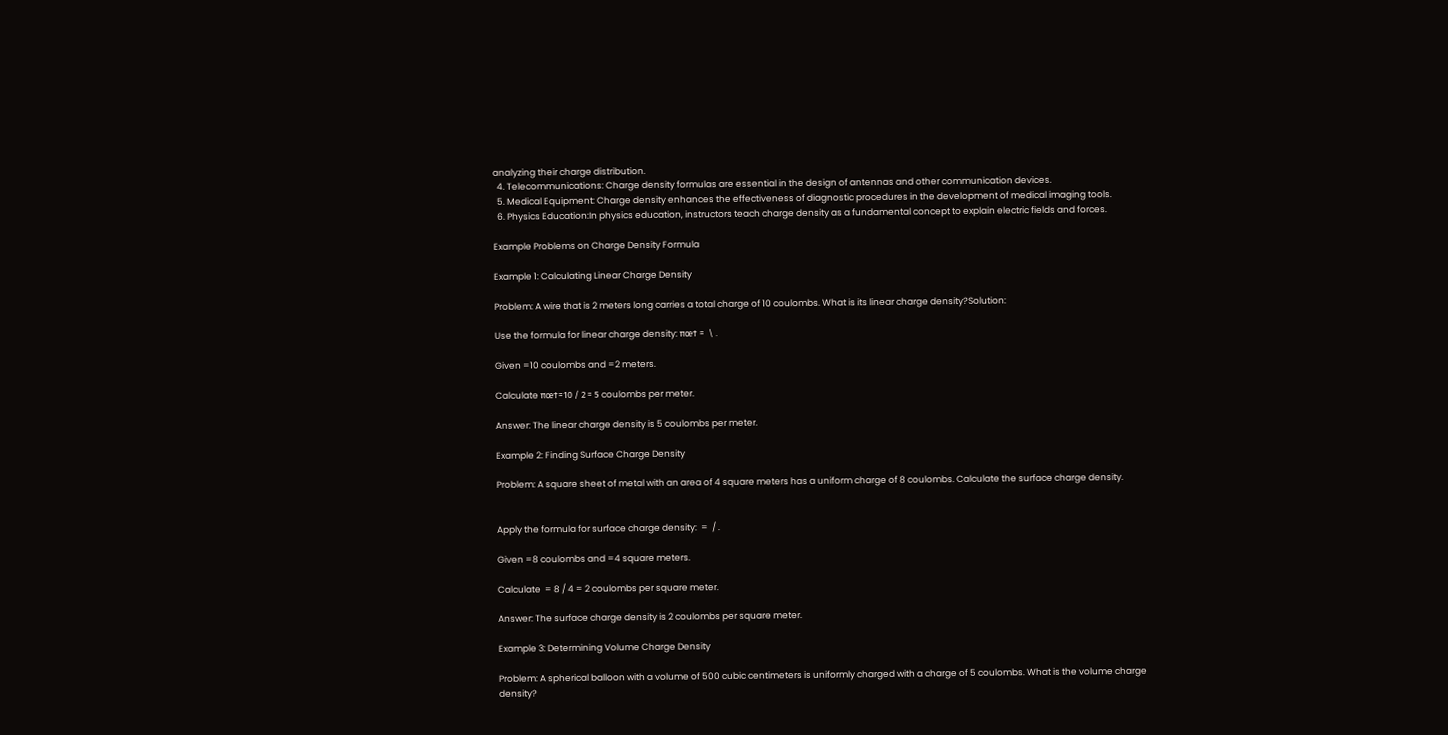analyzing their charge distribution.
  4. Telecommunications: Charge density formulas are essential in the design of antennas and other communication devices.
  5. Medical Equipment: Charge density enhances the effectiveness of diagnostic procedures in the development of medical imaging tools.
  6. Physics Education:In physics education, instructors teach charge density as a fundamental concept to explain electric fields and forces.

Example Problems on Charge Density Formula

Example 1: Calculating Linear Charge Density

Problem: A wire that is 2 meters long carries a total charge of 10 coulombs. What is its linear charge density?Solution:

Use the formula for linear charge density: πœ† =  \ .

Given =10 coulombs and =2 meters.

Calculate πœ†=10 / 2 = 5 coulombs per meter.

Answer: The linear charge density is 5 coulombs per meter.

Example 2: Finding Surface Charge Density

Problem: A square sheet of metal with an area of 4 square meters has a uniform charge of 8 coulombs. Calculate the surface charge density.


Apply the formula for surface charge density:  =  / .

Given =8 coulombs and =4 square meters.

Calculate  = 8 / 4 = 2 coulombs per square meter.

Answer: The surface charge density is 2 coulombs per square meter.

Example 3: Determining Volume Charge Density

Problem: A spherical balloon with a volume of 500 cubic centimeters is uniformly charged with a charge of 5 coulombs. What is the volume charge density?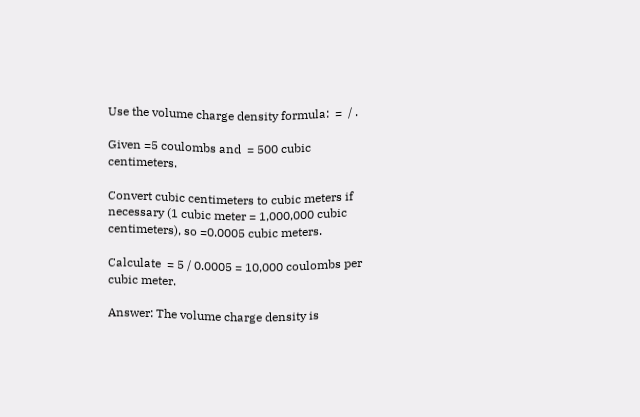Use the volume charge density formula:  =  / .

Given =5 coulombs and  = 500 cubic centimeters.

Convert cubic centimeters to cubic meters if necessary (1 cubic meter = 1,000,000 cubic centimeters), so =0.0005 cubic meters.

Calculate  = 5 / 0.0005 = 10,000 coulombs per cubic meter.

Answer: The volume charge density is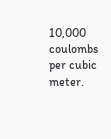10,000 coulombs per cubic meter.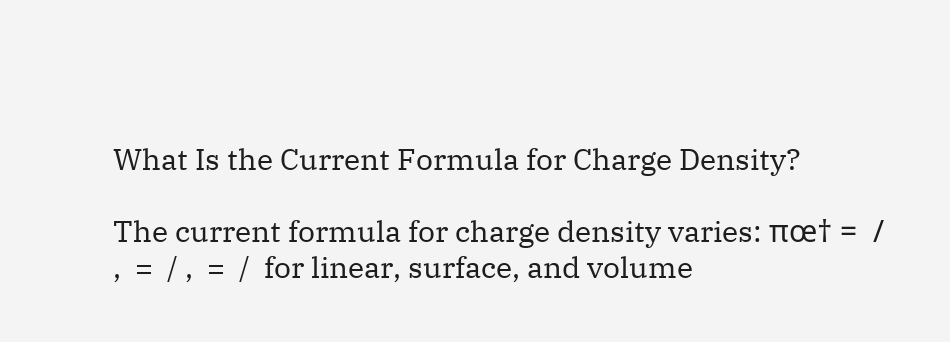What Is the Current Formula for Charge Density?

The current formula for charge density varies: πœ† =  / ,  =  / ,  =  /  for linear, surface, and volume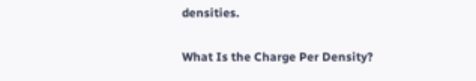densities.

What Is the Charge Per Density?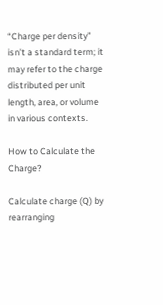“Charge per density” isn’t a standard term; it may refer to the charge distributed per unit length, area, or volume in various contexts.

How to Calculate the Charge?

Calculate charge (Q) by rearranging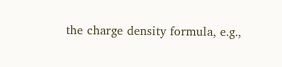the charge density formula, e.g.,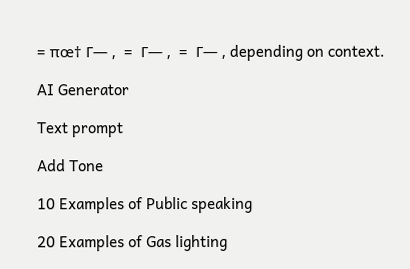= πœ† Γ— ,  =  Γ— ,  =  Γ— , depending on context.

AI Generator

Text prompt

Add Tone

10 Examples of Public speaking

20 Examples of Gas lighting